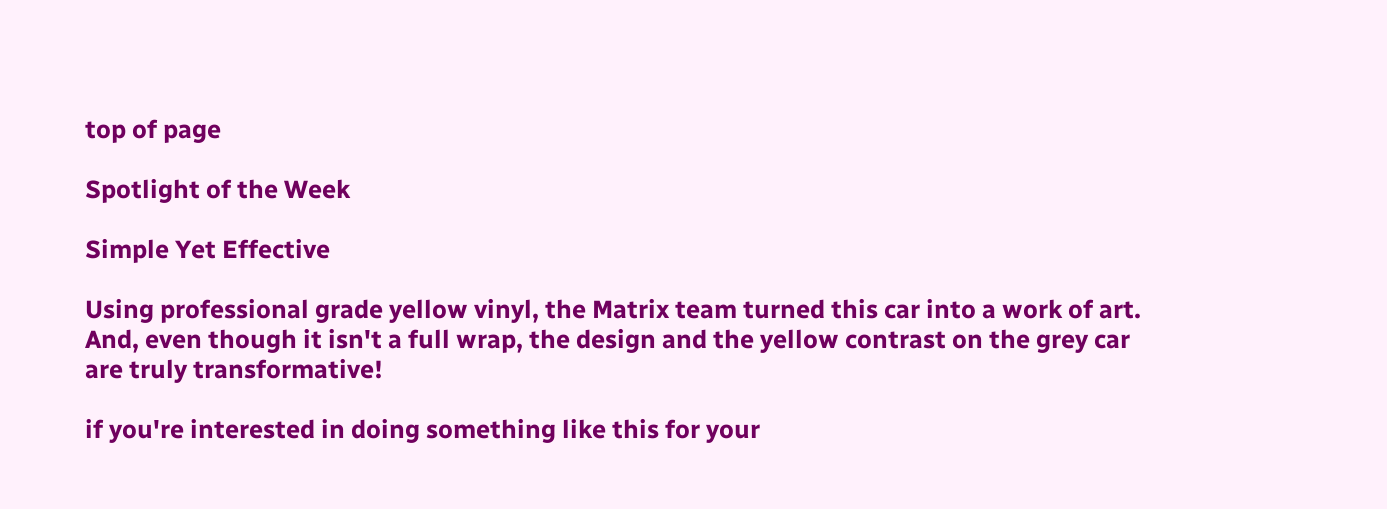top of page

Spotlight of the Week

Simple Yet Effective

Using professional grade yellow vinyl, the Matrix team turned this car into a work of art. And, even though it isn't a full wrap, the design and the yellow contrast on the grey car are truly transformative!

if you're interested in doing something like this for your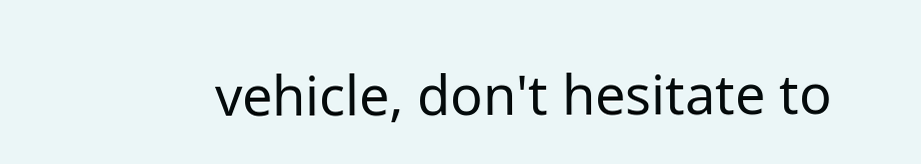vehicle, don't hesitate to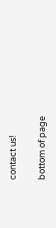contact us!

bottom of page